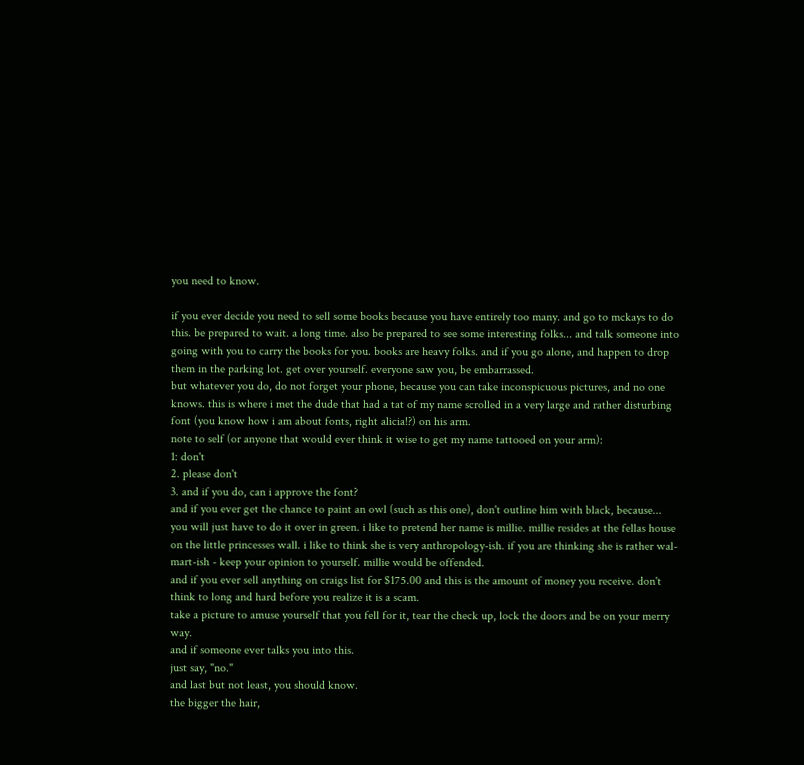you need to know.

if you ever decide you need to sell some books because you have entirely too many. and go to mckays to do this. be prepared to wait. a long time. also be prepared to see some interesting folks... and talk someone into going with you to carry the books for you. books are heavy folks. and if you go alone, and happen to drop them in the parking lot. get over yourself. everyone saw you, be embarrassed.
but whatever you do, do not forget your phone, because you can take inconspicuous pictures, and no one knows. this is where i met the dude that had a tat of my name scrolled in a very large and rather disturbing font (you know how i am about fonts, right alicia!?) on his arm.
note to self (or anyone that would ever think it wise to get my name tattooed on your arm):
1: don't
2. please don't
3. and if you do, can i approve the font?
and if you ever get the chance to paint an owl (such as this one), don't outline him with black, because...
you will just have to do it over in green. i like to pretend her name is millie. millie resides at the fellas house on the little princesses wall. i like to think she is very anthropology-ish. if you are thinking she is rather wal-mart-ish - keep your opinion to yourself. millie would be offended.
and if you ever sell anything on craigs list for $175.00 and this is the amount of money you receive. don't think to long and hard before you realize it is a scam.
take a picture to amuse yourself that you fell for it, tear the check up, lock the doors and be on your merry way.
and if someone ever talks you into this.
just say, "no."
and last but not least, you should know.
the bigger the hair,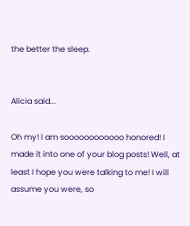the better the sleep.


Alicia said...

Oh my! I am soooooooooooo honored! I made it into one of your blog posts! Well, at least I hope you were talking to me! I will assume you were, so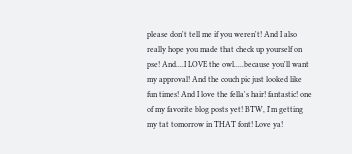please don't tell me if you weren't! And I also really hope you made that check up yourself on pse! And....I LOVE the owl.....because you'll want my approval! And the couch pic just looked like fun times! And I love the fella's hair! fantastic! one of my favorite blog posts yet! BTW, I'm getting my tat tomorrow in THAT font! Love ya!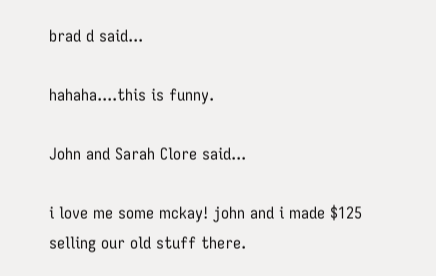brad d said...

hahaha....this is funny.

John and Sarah Clore said...

i love me some mckay! john and i made $125 selling our old stuff there.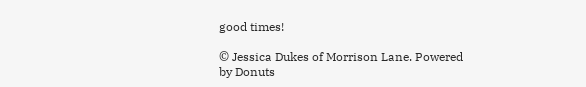good times!

© Jessica Dukes of Morrison Lane. Powered by Donuts